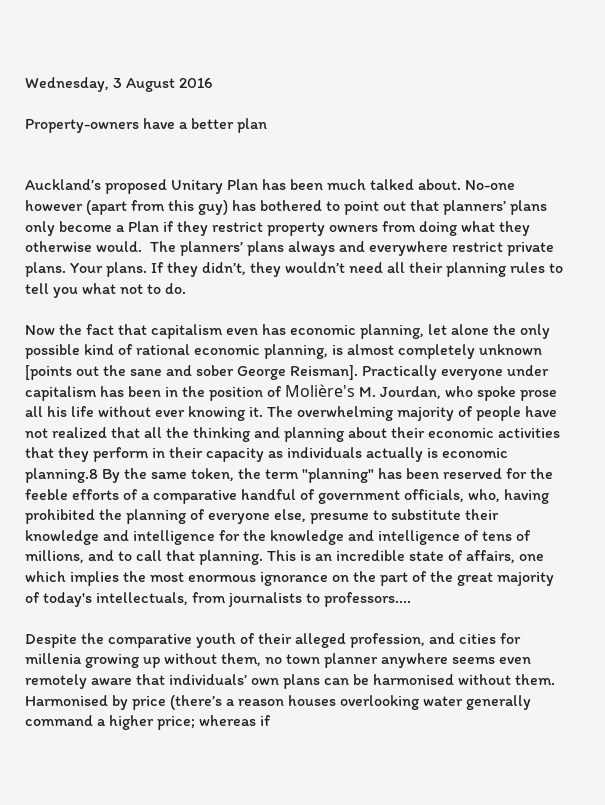Wednesday, 3 August 2016

Property-owners have a better plan


Auckland’s proposed Unitary Plan has been much talked about. No-one however (apart from this guy) has bothered to point out that planners’ plans only become a Plan if they restrict property owners from doing what they otherwise would.  The planners’ plans always and everywhere restrict private plans. Your plans. If they didn’t, they wouldn’t need all their planning rules to tell you what not to do.

Now the fact that capitalism even has economic planning, let alone the only possible kind of rational economic planning, is almost completely unknown [points out the sane and sober George Reisman]. Practically everyone under capitalism has been in the position of Molière's M. Jourdan, who spoke prose all his life without ever knowing it. The overwhelming majority of people have not realized that all the thinking and planning about their economic activities that they perform in their capacity as individuals actually is economic planning.8 By the same token, the term "planning" has been reserved for the feeble efforts of a comparative handful of government officials, who, having prohibited the planning of everyone else, presume to substitute their knowledge and intelligence for the knowledge and intelligence of tens of millions, and to call that planning. This is an incredible state of affairs, one which implies the most enormous ignorance on the part of the great majority of today's intellectuals, from journalists to professors....

Despite the comparative youth of their alleged profession, and cities for millenia growing up without them, no town planner anywhere seems even remotely aware that individuals’ own plans can be harmonised without them. Harmonised by price (there’s a reason houses overlooking water generally command a higher price; whereas if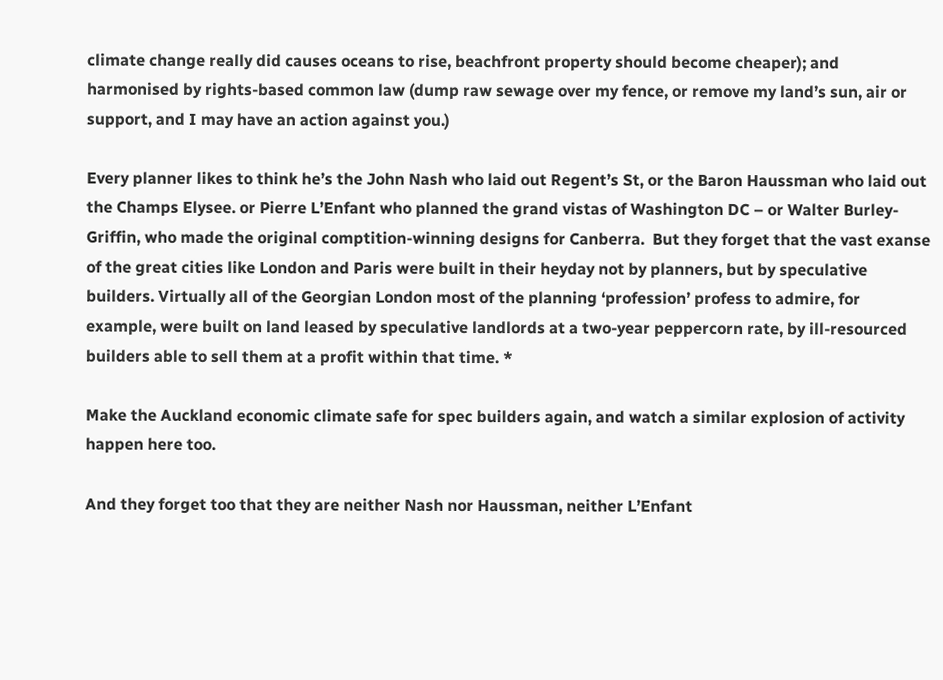climate change really did causes oceans to rise, beachfront property should become cheaper); and harmonised by rights-based common law (dump raw sewage over my fence, or remove my land’s sun, air or support, and I may have an action against you.)

Every planner likes to think he’s the John Nash who laid out Regent’s St, or the Baron Haussman who laid out the Champs Elysee. or Pierre L’Enfant who planned the grand vistas of Washington DC – or Walter Burley-Griffin, who made the original comptition-winning designs for Canberra.  But they forget that the vast exanse of the great cities like London and Paris were built in their heyday not by planners, but by speculative builders. Virtually all of the Georgian London most of the planning ‘profession’ profess to admire, for example, were built on land leased by speculative landlords at a two-year peppercorn rate, by ill-resourced builders able to sell them at a profit within that time. *

Make the Auckland economic climate safe for spec builders again, and watch a similar explosion of activity happen here too.

And they forget too that they are neither Nash nor Haussman, neither L’Enfant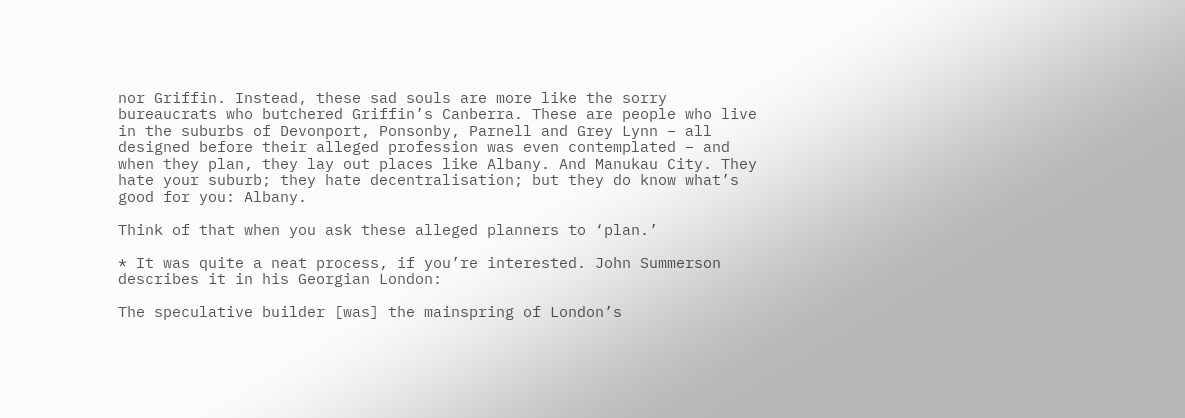nor Griffin. Instead, these sad souls are more like the sorry bureaucrats who butchered Griffin’s Canberra. These are people who live in the suburbs of Devonport, Ponsonby, Parnell and Grey Lynn – all designed before their alleged profession was even contemplated – and when they plan, they lay out places like Albany. And Manukau City. They hate your suburb; they hate decentralisation; but they do know what’s good for you: Albany.

Think of that when you ask these alleged planners to ‘plan.’

* It was quite a neat process, if you’re interested. John Summerson describes it in his Georgian London:

The speculative builder [was] the mainspring of London’s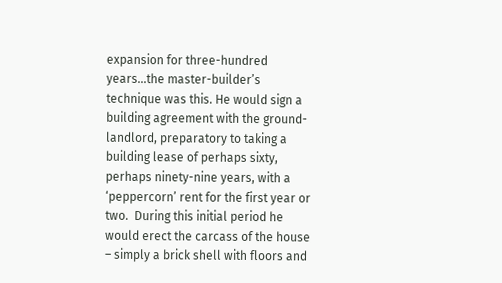expansion for three-hundred years…the master-builder’s technique was this. He would sign a building agreement with the ground-landlord, preparatory to taking a building lease of perhaps sixty, perhaps ninety-nine years, with a ‘peppercorn’ rent for the first year or two.  During this initial period he would erect the carcass of the house – simply a brick shell with floors and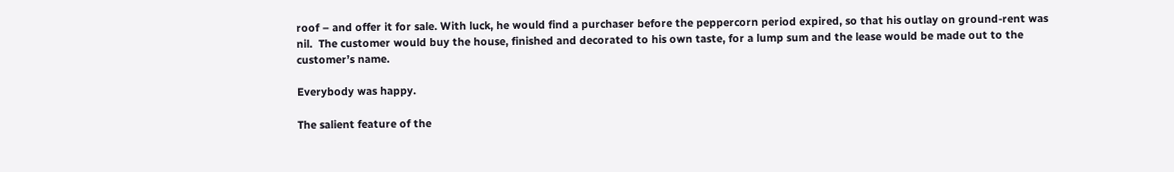roof – and offer it for sale. With luck, he would find a purchaser before the peppercorn period expired, so that his outlay on ground-rent was nil.  The customer would buy the house, finished and decorated to his own taste, for a lump sum and the lease would be made out to the customer’s name.

Everybody was happy.

The salient feature of the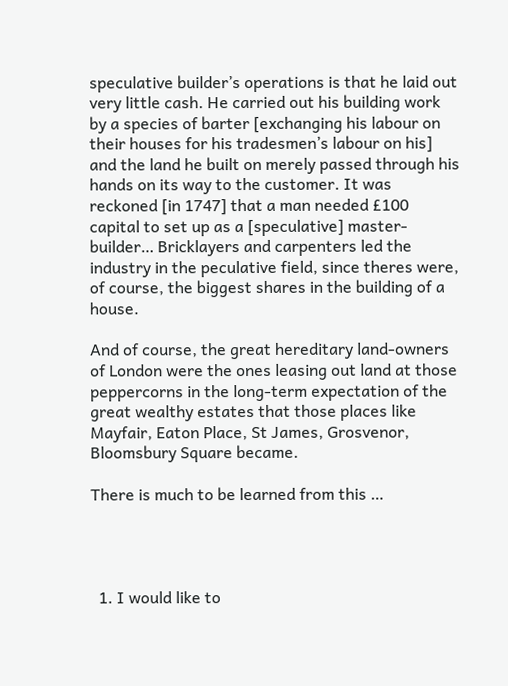speculative builder’s operations is that he laid out very little cash. He carried out his building work by a species of barter [exchanging his labour on their houses for his tradesmen’s labour on his] and the land he built on merely passed through his hands on its way to the customer. It was reckoned [in 1747] that a man needed £100 capital to set up as a [speculative] master-builder… Bricklayers and carpenters led the industry in the peculative field, since theres were, of course, the biggest shares in the building of a house.

And of course, the great hereditary land-owners of London were the ones leasing out land at those peppercorns in the long-term expectation of the great wealthy estates that those places like Mayfair, Eaton Place, St James, Grosvenor, Bloomsbury Square became.

There is much to be learned from this …




  1. I would like to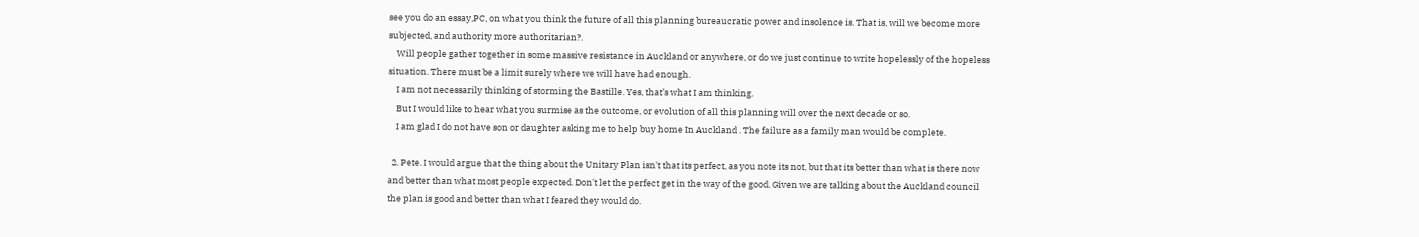see you do an essay,PC, on what you think the future of all this planning bureaucratic power and insolence is. That is, will we become more subjected, and authority more authoritarian?.
    Will people gather together in some massive resistance in Auckland or anywhere, or do we just continue to write hopelessly of the hopeless situation. There must be a limit surely where we will have had enough.
    I am not necessarily thinking of storming the Bastille. Yes, that’s what I am thinking.
    But I would like to hear what you surmise as the outcome, or evolution of all this planning will over the next decade or so.
    I am glad I do not have son or daughter asking me to help buy home In Auckland . The failure as a family man would be complete.

  2. Pete. I would argue that the thing about the Unitary Plan isn't that its perfect, as you note its not, but that its better than what is there now and better than what most people expected. Don't let the perfect get in the way of the good. Given we are talking about the Auckland council the plan is good and better than what I feared they would do.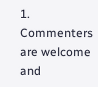1. Commenters are welcome and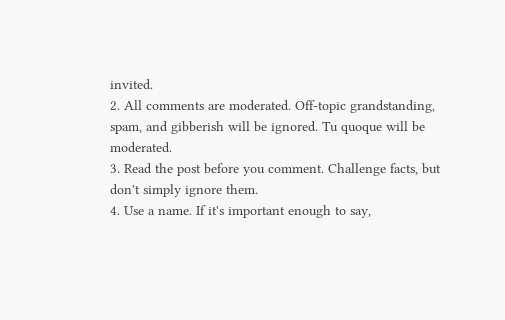invited.
2. All comments are moderated. Off-topic grandstanding, spam, and gibberish will be ignored. Tu quoque will be moderated.
3. Read the post before you comment. Challenge facts, but don't simply ignore them.
4. Use a name. If it's important enough to say,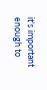it's important enough to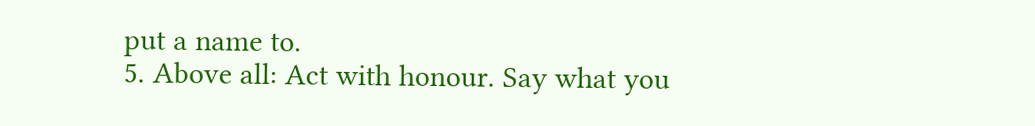put a name to.
5. Above all: Act with honour. Say what you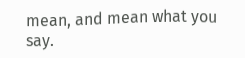mean, and mean what you say.